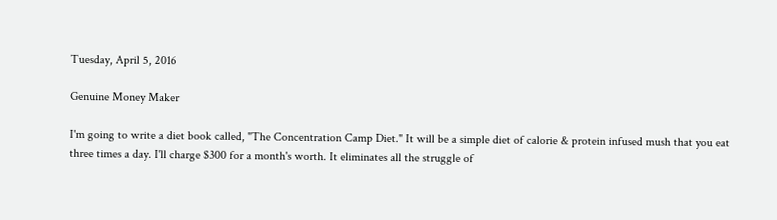Tuesday, April 5, 2016

Genuine Money Maker

I'm going to write a diet book called, "The Concentration Camp Diet." It will be a simple diet of calorie & protein infused mush that you eat three times a day. I'll charge $300 for a month's worth. It eliminates all the struggle of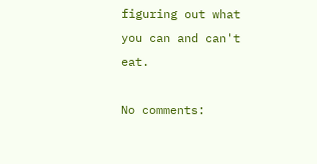figuring out what you can and can't eat.

No comments: